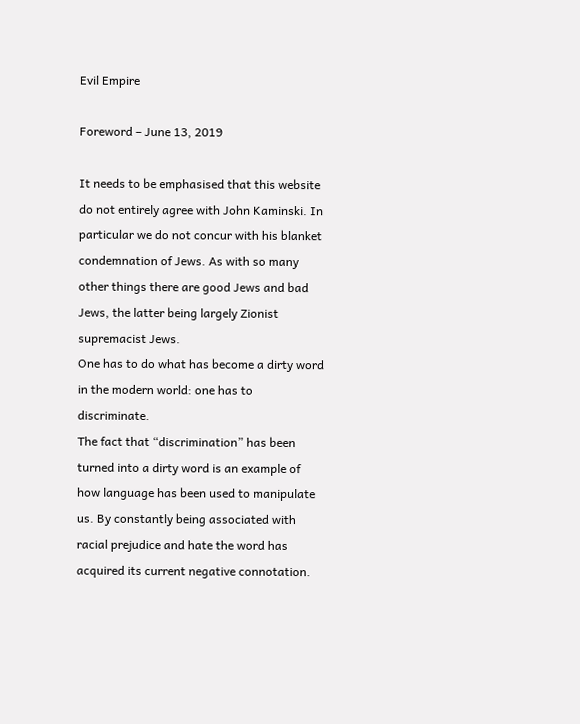Evil Empire

Foreword – June 13, 2019

It needs to be emphasised that this website do not entirely agree with John Kaminski. In particular we do not concur with his blanket condemnation of Jews. As with so many other things there are good Jews and bad Jews, the latter being largely Zionist supremacist Jews.
One has to do what has become a dirty word in the modern world: one has to discriminate.
The fact that “discrimination” has been turned into a dirty word is an example of how language has been used to manipulate us. By constantly being associated with racial prejudice and hate the word has acquired its current negative connotation.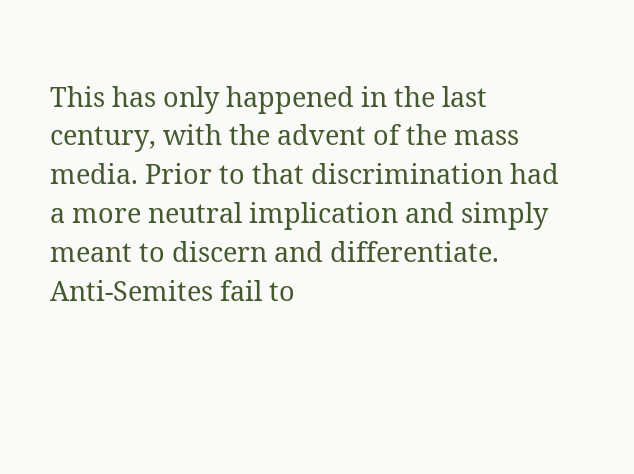This has only happened in the last century, with the advent of the mass media. Prior to that discrimination had a more neutral implication and simply meant to discern and differentiate.
Anti-Semites fail to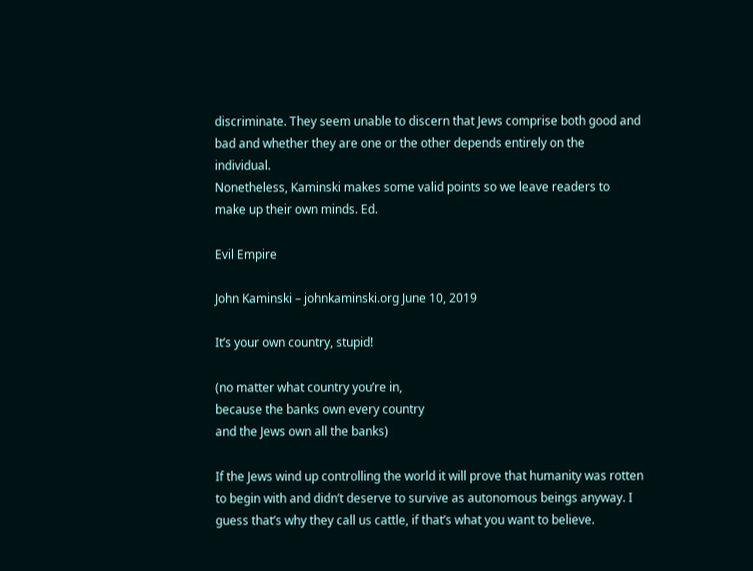discriminate. They seem unable to discern that Jews comprise both good and bad and whether they are one or the other depends entirely on the individual.
Nonetheless, Kaminski makes some valid points so we leave readers to make up their own minds. Ed.

Evil Empire

John Kaminski – johnkaminski.org June 10, 2019

It’s your own country, stupid!

(no matter what country you’re in,
because the banks own every country
and the Jews own all the banks)

If the Jews wind up controlling the world it will prove that humanity was rotten to begin with and didn’t deserve to survive as autonomous beings anyway. I guess that’s why they call us cattle, if that’s what you want to believe.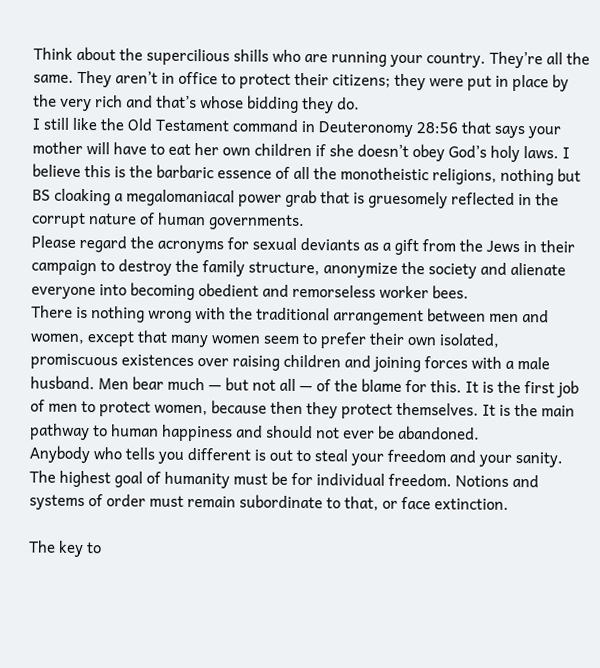Think about the supercilious shills who are running your country. They’re all the same. They aren’t in office to protect their citizens; they were put in place by the very rich and that’s whose bidding they do.
I still like the Old Testament command in Deuteronomy 28:56 that says your mother will have to eat her own children if she doesn’t obey God’s holy laws. I believe this is the barbaric essence of all the monotheistic religions, nothing but BS cloaking a megalomaniacal power grab that is gruesomely reflected in the corrupt nature of human governments.
Please regard the acronyms for sexual deviants as a gift from the Jews in their campaign to destroy the family structure, anonymize the society and alienate everyone into becoming obedient and remorseless worker bees.
There is nothing wrong with the traditional arrangement between men and women, except that many women seem to prefer their own isolated, promiscuous existences over raising children and joining forces with a male husband. Men bear much — but not all — of the blame for this. It is the first job of men to protect women, because then they protect themselves. It is the main pathway to human happiness and should not ever be abandoned.
Anybody who tells you different is out to steal your freedom and your sanity.
The highest goal of humanity must be for individual freedom. Notions and systems of order must remain subordinate to that, or face extinction.

The key to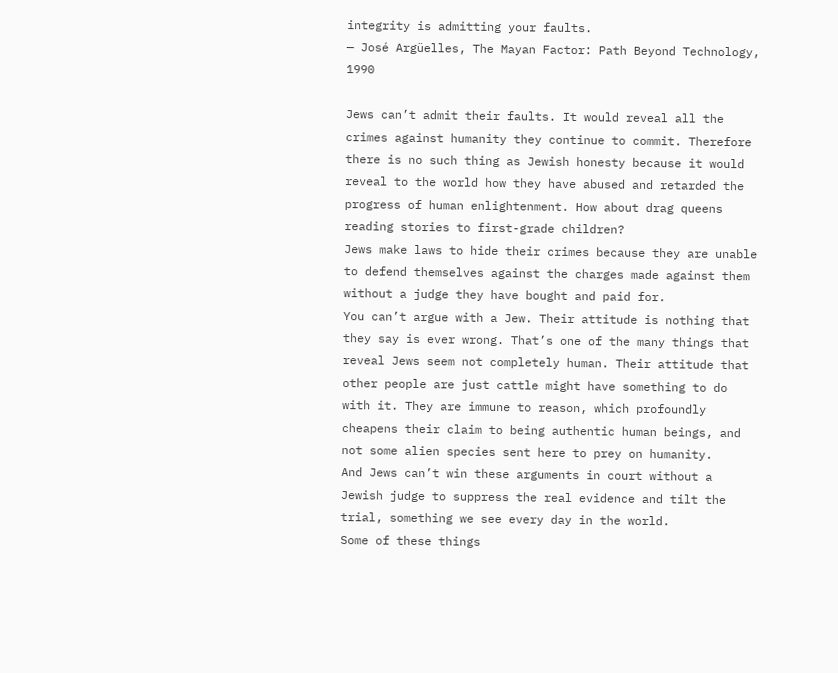integrity is admitting your faults.
— José Argüelles, The Mayan Factor: Path Beyond Technology, 1990

Jews can’t admit their faults. It would reveal all the crimes against humanity they continue to commit. Therefore there is no such thing as Jewish honesty because it would reveal to the world how they have abused and retarded the progress of human enlightenment. How about drag queens reading stories to first-grade children?
Jews make laws to hide their crimes because they are unable to defend themselves against the charges made against them without a judge they have bought and paid for.
You can’t argue with a Jew. Their attitude is nothing that they say is ever wrong. That’s one of the many things that reveal Jews seem not completely human. Their attitude that other people are just cattle might have something to do with it. They are immune to reason, which profoundly cheapens their claim to being authentic human beings, and not some alien species sent here to prey on humanity.
And Jews can’t win these arguments in court without a Jewish judge to suppress the real evidence and tilt the trial, something we see every day in the world.
Some of these things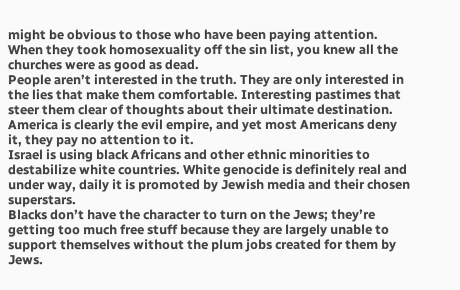might be obvious to those who have been paying attention. When they took homosexuality off the sin list, you knew all the churches were as good as dead.
People aren’t interested in the truth. They are only interested in the lies that make them comfortable. Interesting pastimes that steer them clear of thoughts about their ultimate destination.
America is clearly the evil empire, and yet most Americans deny it, they pay no attention to it.
Israel is using black Africans and other ethnic minorities to destabilize white countries. White genocide is definitely real and under way, daily it is promoted by Jewish media and their chosen superstars.
Blacks don’t have the character to turn on the Jews; they’re getting too much free stuff because they are largely unable to support themselves without the plum jobs created for them by Jews.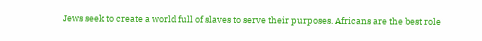Jews seek to create a world full of slaves to serve their purposes. Africans are the best role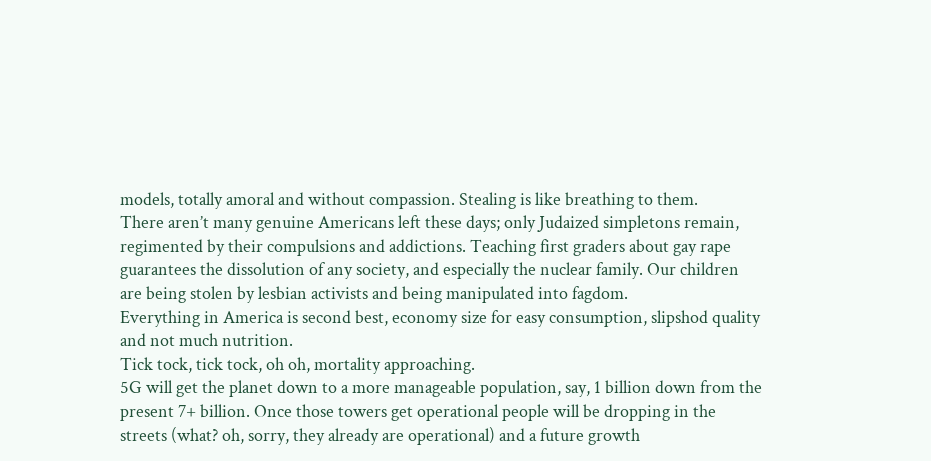models, totally amoral and without compassion. Stealing is like breathing to them.
There aren’t many genuine Americans left these days; only Judaized simpletons remain, regimented by their compulsions and addictions. Teaching first graders about gay rape guarantees the dissolution of any society, and especially the nuclear family. Our children are being stolen by lesbian activists and being manipulated into fagdom.
Everything in America is second best, economy size for easy consumption, slipshod quality and not much nutrition.
Tick tock, tick tock, oh oh, mortality approaching.
5G will get the planet down to a more manageable population, say, 1 billion down from the present 7+ billion. Once those towers get operational people will be dropping in the streets (what? oh, sorry, they already are operational) and a future growth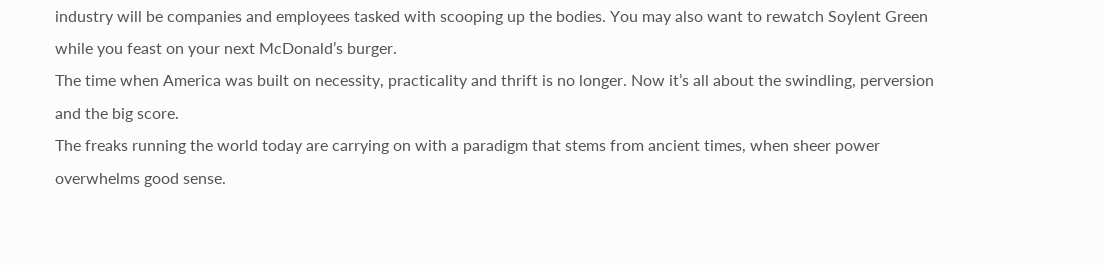industry will be companies and employees tasked with scooping up the bodies. You may also want to rewatch Soylent Green while you feast on your next McDonald’s burger.
The time when America was built on necessity, practicality and thrift is no longer. Now it’s all about the swindling, perversion and the big score.
The freaks running the world today are carrying on with a paradigm that stems from ancient times, when sheer power overwhelms good sense.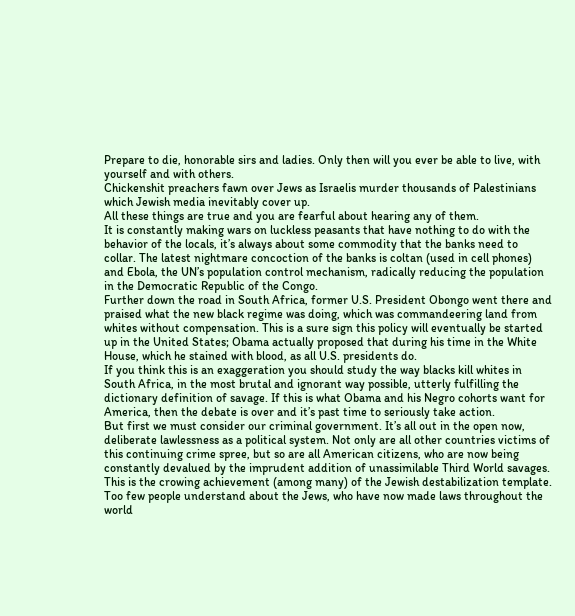Prepare to die, honorable sirs and ladies. Only then will you ever be able to live, with yourself and with others.
Chickenshit preachers fawn over Jews as Israelis murder thousands of Palestinians which Jewish media inevitably cover up.
All these things are true and you are fearful about hearing any of them.
It is constantly making wars on luckless peasants that have nothing to do with the behavior of the locals, it’s always about some commodity that the banks need to collar. The latest nightmare concoction of the banks is coltan (used in cell phones) and Ebola, the UN’s population control mechanism, radically reducing the population in the Democratic Republic of the Congo.
Further down the road in South Africa, former U.S. President Obongo went there and praised what the new black regime was doing, which was commandeering land from whites without compensation. This is a sure sign this policy will eventually be started up in the United States; Obama actually proposed that during his time in the White House, which he stained with blood, as all U.S. presidents do.
If you think this is an exaggeration you should study the way blacks kill whites in South Africa, in the most brutal and ignorant way possible, utterly fulfilling the dictionary definition of savage. If this is what Obama and his Negro cohorts want for America, then the debate is over and it’s past time to seriously take action.
But first we must consider our criminal government. It’s all out in the open now, deliberate lawlessness as a political system. Not only are all other countries victims of this continuing crime spree, but so are all American citizens, who are now being constantly devalued by the imprudent addition of unassimilable Third World savages.
This is the crowing achievement (among many) of the Jewish destabilization template.
Too few people understand about the Jews, who have now made laws throughout the world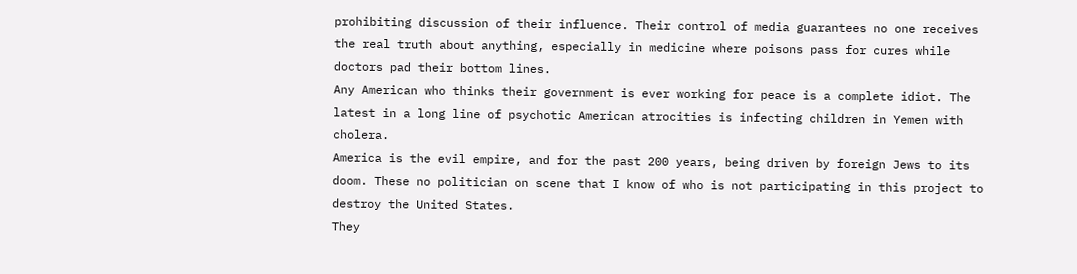prohibiting discussion of their influence. Their control of media guarantees no one receives the real truth about anything, especially in medicine where poisons pass for cures while doctors pad their bottom lines.
Any American who thinks their government is ever working for peace is a complete idiot. The latest in a long line of psychotic American atrocities is infecting children in Yemen with cholera.
America is the evil empire, and for the past 200 years, being driven by foreign Jews to its doom. These no politician on scene that I know of who is not participating in this project to destroy the United States.
They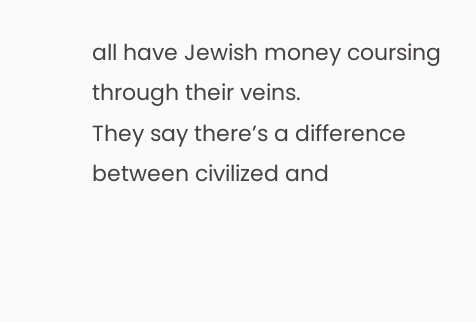all have Jewish money coursing through their veins.
They say there’s a difference between civilized and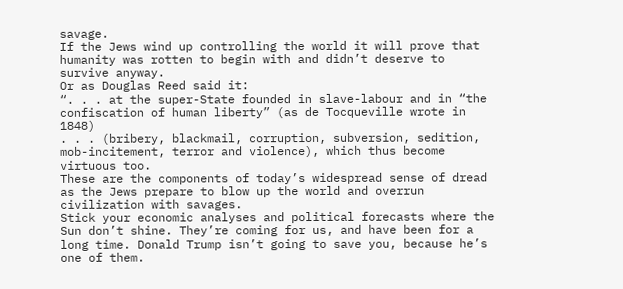savage.
If the Jews wind up controlling the world it will prove that humanity was rotten to begin with and didn’t deserve to survive anyway.
Or as Douglas Reed said it:
“. . . at the super-State founded in slave-labour and in “the confiscation of human liberty” (as de Tocqueville wrote in 1848)
. . . (bribery, blackmail, corruption, subversion, sedition, mob-incitement, terror and violence), which thus become virtuous too.
These are the components of today’s widespread sense of dread as the Jews prepare to blow up the world and overrun civilization with savages.
Stick your economic analyses and political forecasts where the Sun don’t shine. They’re coming for us, and have been for a long time. Donald Trump isn’t going to save you, because he’s one of them.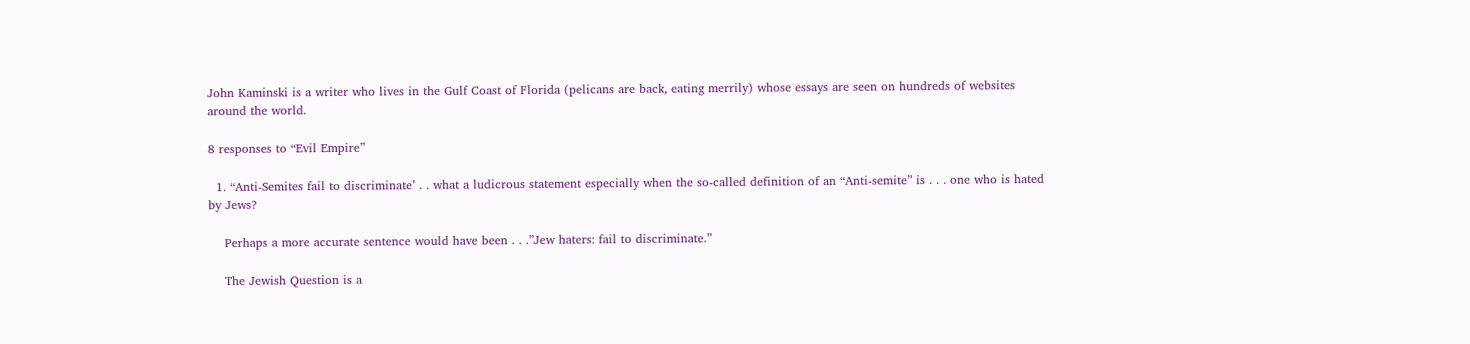John Kaminski is a writer who lives in the Gulf Coast of Florida (pelicans are back, eating merrily) whose essays are seen on hundreds of websites around the world.

8 responses to “Evil Empire”

  1. “Anti-Semites fail to discriminate’ . . what a ludicrous statement especially when the so-called definition of an “Anti-semite” is . . . one who is hated by Jews?

    Perhaps a more accurate sentence would have been . . .”Jew haters: fail to discriminate.”

    The Jewish Question is a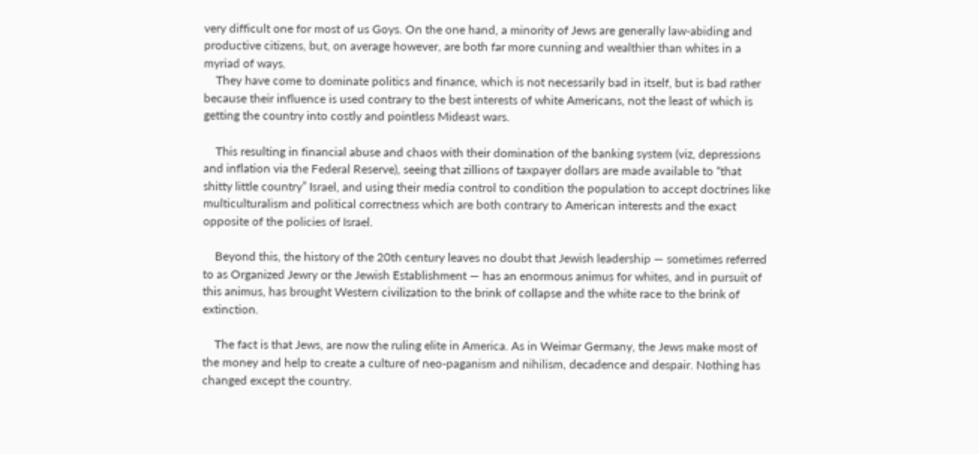very difficult one for most of us Goys. On the one hand, a minority of Jews are generally law-abiding and productive citizens, but, on average however, are both far more cunning and wealthier than whites in a myriad of ways.
    They have come to dominate politics and finance, which is not necessarily bad in itself, but is bad rather because their influence is used contrary to the best interests of white Americans, not the least of which is getting the country into costly and pointless Mideast wars.

    This resulting in financial abuse and chaos with their domination of the banking system (viz, depressions and inflation via the Federal Reserve), seeing that zillions of taxpayer dollars are made available to “that shitty little country” Israel, and using their media control to condition the population to accept doctrines like multiculturalism and political correctness which are both contrary to American interests and the exact opposite of the policies of Israel.

    Beyond this, the history of the 20th century leaves no doubt that Jewish leadership — sometimes referred to as Organized Jewry or the Jewish Establishment — has an enormous animus for whites, and in pursuit of this animus, has brought Western civilization to the brink of collapse and the white race to the brink of extinction.

    The fact is that Jews, are now the ruling elite in America. As in Weimar Germany, the Jews make most of the money and help to create a culture of neo-paganism and nihilism, decadence and despair. Nothing has changed except the country.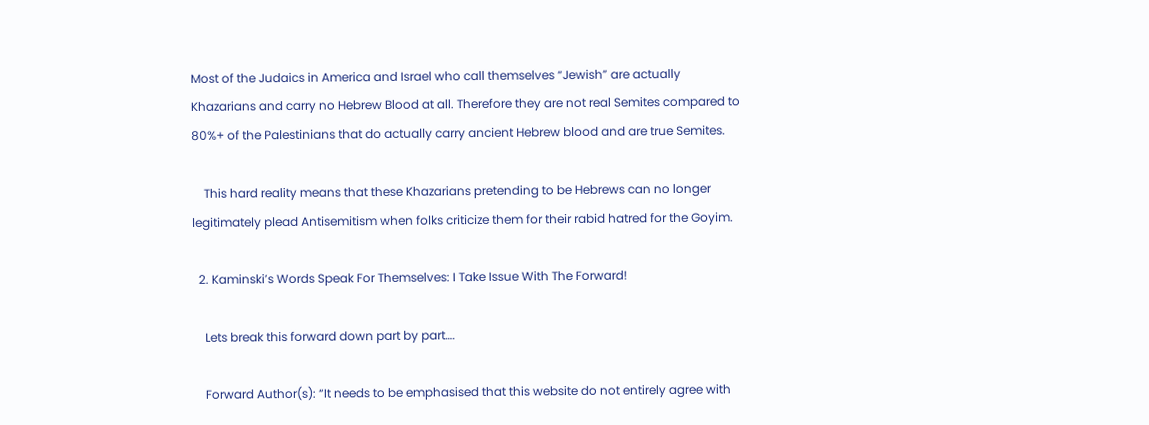Most of the Judaics in America and Israel who call themselves “Jewish” are actually Khazarians and carry no Hebrew Blood at all. Therefore they are not real Semites compared to 80%+ of the Palestinians that do actually carry ancient Hebrew blood and are true Semites.

    This hard reality means that these Khazarians pretending to be Hebrews can no longer legitimately plead Antisemitism when folks criticize them for their rabid hatred for the Goyim.

  2. Kaminski’s Words Speak For Themselves: I Take Issue With The Forward!

    Lets break this forward down part by part….

    Forward Author(s): “It needs to be emphasised that this website do not entirely agree with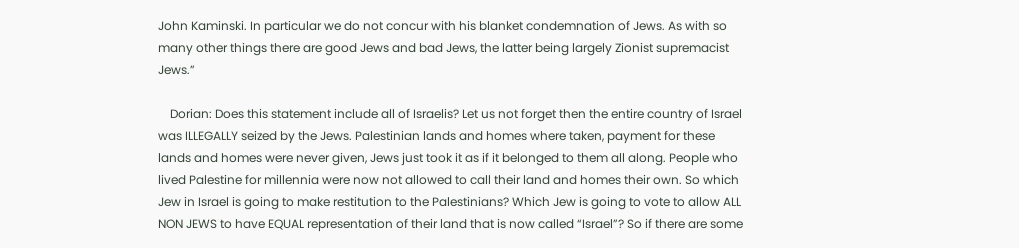John Kaminski. In particular we do not concur with his blanket condemnation of Jews. As with so many other things there are good Jews and bad Jews, the latter being largely Zionist supremacist Jews.”

    Dorian: Does this statement include all of Israelis? Let us not forget then the entire country of Israel was ILLEGALLY seized by the Jews. Palestinian lands and homes where taken, payment for these lands and homes were never given, Jews just took it as if it belonged to them all along. People who lived Palestine for millennia were now not allowed to call their land and homes their own. So which Jew in Israel is going to make restitution to the Palestinians? Which Jew is going to vote to allow ALL NON JEWS to have EQUAL representation of their land that is now called “Israel”? So if there are some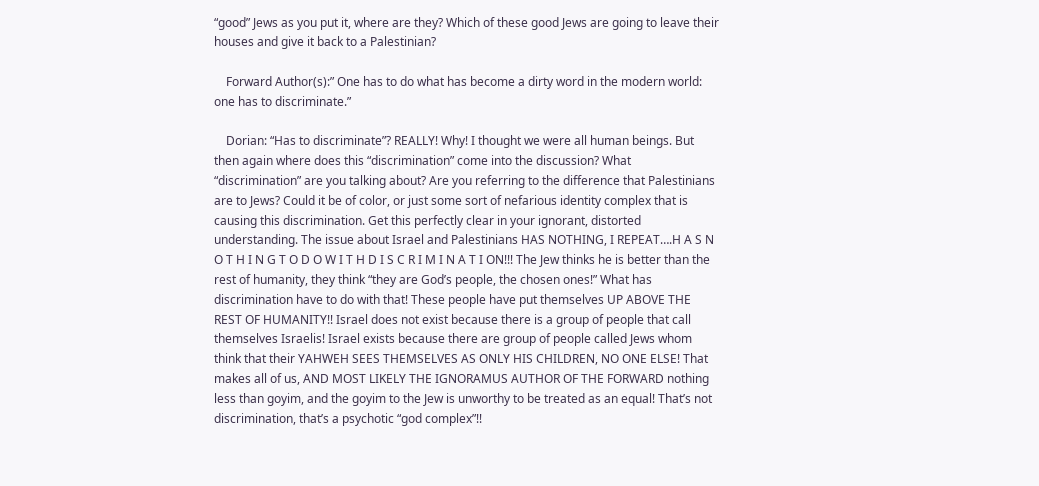“good” Jews as you put it, where are they? Which of these good Jews are going to leave their houses and give it back to a Palestinian?

    Forward Author(s):” One has to do what has become a dirty word in the modern world: one has to discriminate.”

    Dorian: “Has to discriminate”? REALLY! Why! I thought we were all human beings. But then again where does this “discrimination” come into the discussion? What “discrimination” are you talking about? Are you referring to the difference that Palestinians are to Jews? Could it be of color, or just some sort of nefarious identity complex that is causing this discrimination. Get this perfectly clear in your ignorant, distorted understanding. The issue about Israel and Palestinians HAS NOTHING, I REPEAT….H A S N O T H I N G T O D O W I T H D I S C R I M I N A T I ON!!! The Jew thinks he is better than the rest of humanity, they think “they are God’s people, the chosen ones!” What has discrimination have to do with that! These people have put themselves UP ABOVE THE REST OF HUMANITY!! Israel does not exist because there is a group of people that call themselves Israelis! Israel exists because there are group of people called Jews whom think that their YAHWEH SEES THEMSELVES AS ONLY HIS CHILDREN, NO ONE ELSE! That makes all of us, AND MOST LIKELY THE IGNORAMUS AUTHOR OF THE FORWARD nothing less than goyim, and the goyim to the Jew is unworthy to be treated as an equal! That’s not discrimination, that’s a psychotic “god complex”!!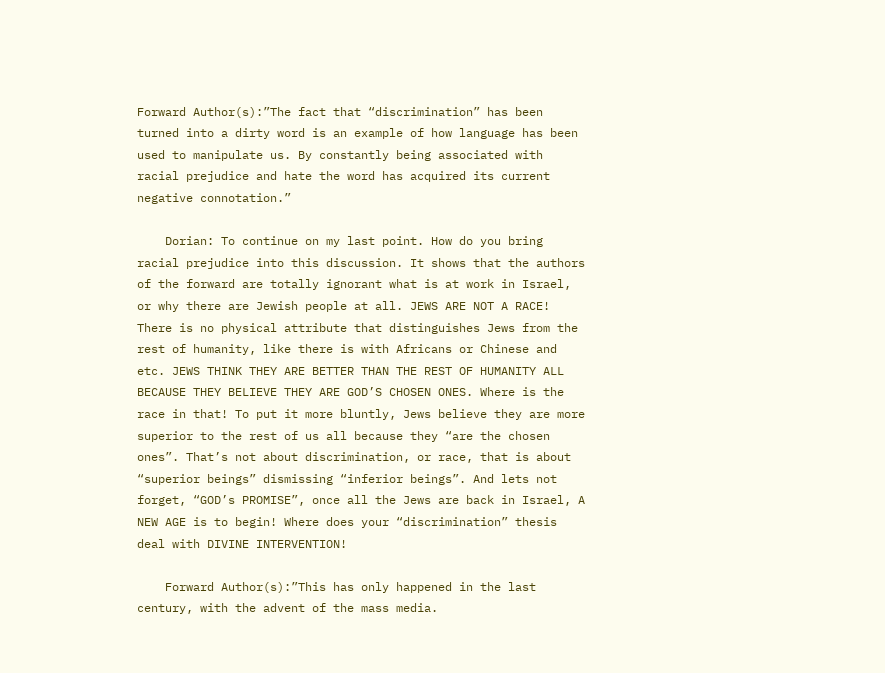Forward Author(s):”The fact that “discrimination” has been turned into a dirty word is an example of how language has been used to manipulate us. By constantly being associated with racial prejudice and hate the word has acquired its current negative connotation.”

    Dorian: To continue on my last point. How do you bring racial prejudice into this discussion. It shows that the authors of the forward are totally ignorant what is at work in Israel, or why there are Jewish people at all. JEWS ARE NOT A RACE! There is no physical attribute that distinguishes Jews from the rest of humanity, like there is with Africans or Chinese and etc. JEWS THINK THEY ARE BETTER THAN THE REST OF HUMANITY ALL BECAUSE THEY BELIEVE THEY ARE GOD’S CHOSEN ONES. Where is the race in that! To put it more bluntly, Jews believe they are more superior to the rest of us all because they “are the chosen ones”. That’s not about discrimination, or race, that is about “superior beings” dismissing “inferior beings”. And lets not forget, “GOD’s PROMISE”, once all the Jews are back in Israel, A NEW AGE is to begin! Where does your “discrimination” thesis deal with DIVINE INTERVENTION!

    Forward Author(s):”This has only happened in the last century, with the advent of the mass media.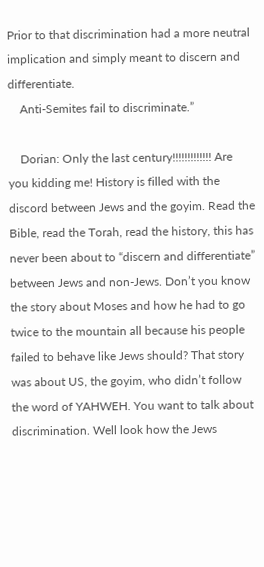Prior to that discrimination had a more neutral implication and simply meant to discern and differentiate.
    Anti-Semites fail to discriminate.”

    Dorian: Only the last century!!!!!!!!!!!!! Are you kidding me! History is filled with the discord between Jews and the goyim. Read the Bible, read the Torah, read the history, this has never been about to “discern and differentiate” between Jews and non-Jews. Don’t you know the story about Moses and how he had to go twice to the mountain all because his people failed to behave like Jews should? That story was about US, the goyim, who didn’t follow the word of YAHWEH. You want to talk about discrimination. Well look how the Jews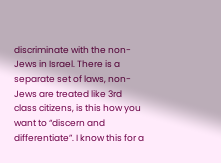discriminate with the non-Jews in Israel. There is a separate set of laws, non-Jews are treated like 3rd class citizens, is this how you want to “discern and differentiate”. I know this for a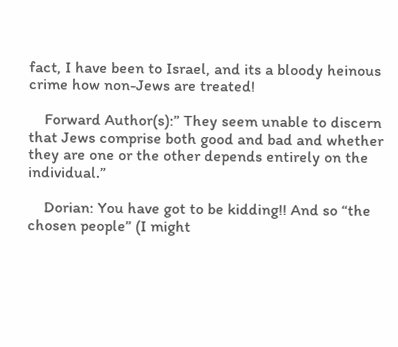fact, I have been to Israel, and its a bloody heinous crime how non-Jews are treated!

    Forward Author(s):” They seem unable to discern that Jews comprise both good and bad and whether they are one or the other depends entirely on the individual.”

    Dorian: You have got to be kidding!! And so “the chosen people” (I might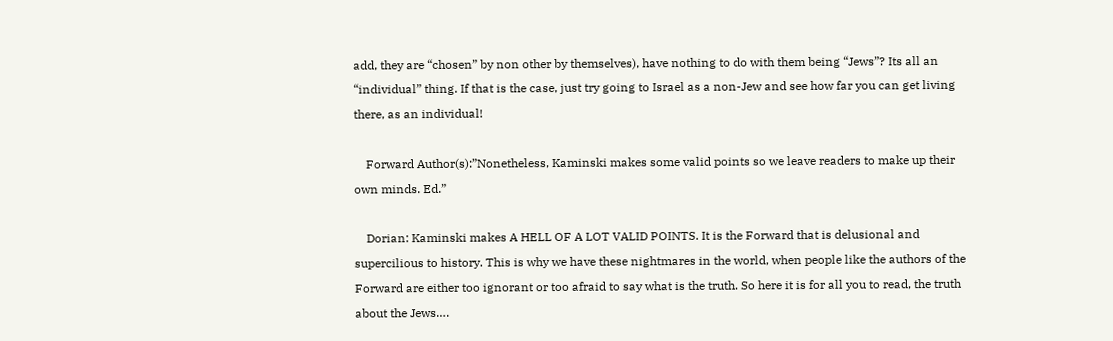add, they are “chosen” by non other by themselves), have nothing to do with them being “Jews”? Its all an “individual” thing. If that is the case, just try going to Israel as a non-Jew and see how far you can get living there, as an individual!

    Forward Author(s):”Nonetheless, Kaminski makes some valid points so we leave readers to make up their own minds. Ed.”

    Dorian: Kaminski makes A HELL OF A LOT VALID POINTS. It is the Forward that is delusional and supercilious to history. This is why we have these nightmares in the world, when people like the authors of the Forward are either too ignorant or too afraid to say what is the truth. So here it is for all you to read, the truth about the Jews….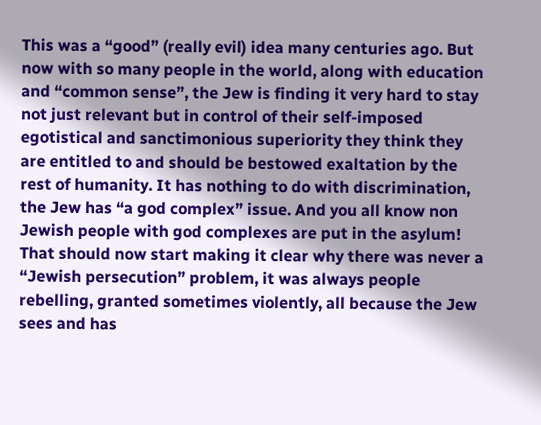This was a “good” (really evil) idea many centuries ago. But now with so many people in the world, along with education and “common sense”, the Jew is finding it very hard to stay not just relevant but in control of their self-imposed egotistical and sanctimonious superiority they think they are entitled to and should be bestowed exaltation by the rest of humanity. It has nothing to do with discrimination, the Jew has “a god complex” issue. And you all know non Jewish people with god complexes are put in the asylum! That should now start making it clear why there was never a “Jewish persecution” problem, it was always people rebelling, granted sometimes violently, all because the Jew sees and has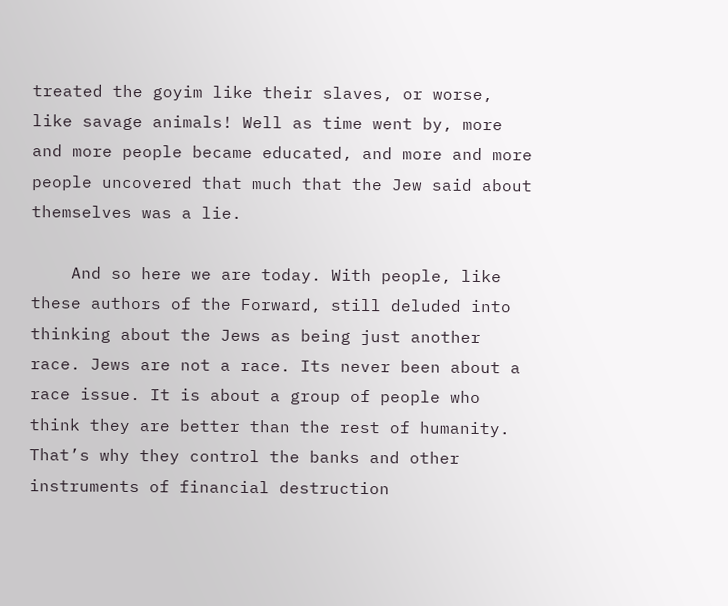treated the goyim like their slaves, or worse, like savage animals! Well as time went by, more and more people became educated, and more and more people uncovered that much that the Jew said about themselves was a lie.

    And so here we are today. With people, like these authors of the Forward, still deluded into thinking about the Jews as being just another race. Jews are not a race. Its never been about a race issue. It is about a group of people who think they are better than the rest of humanity. That’s why they control the banks and other instruments of financial destruction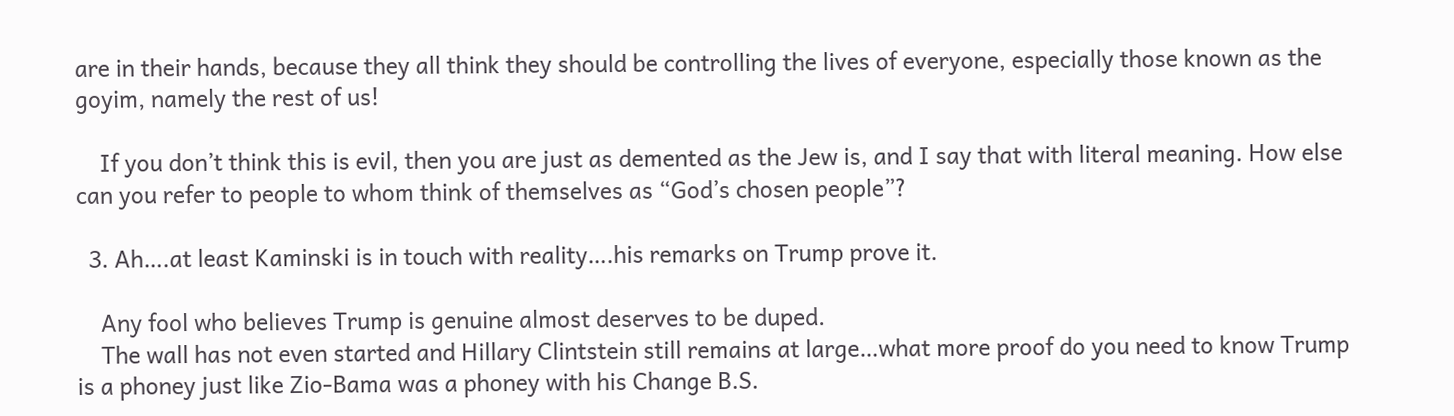are in their hands, because they all think they should be controlling the lives of everyone, especially those known as the goyim, namely the rest of us!

    If you don’t think this is evil, then you are just as demented as the Jew is, and I say that with literal meaning. How else can you refer to people to whom think of themselves as “God’s chosen people”?

  3. Ah….at least Kaminski is in touch with reality….his remarks on Trump prove it.

    Any fool who believes Trump is genuine almost deserves to be duped.
    The wall has not even started and Hillary Clintstein still remains at large…what more proof do you need to know Trump is a phoney just like Zio-Bama was a phoney with his Change B.S.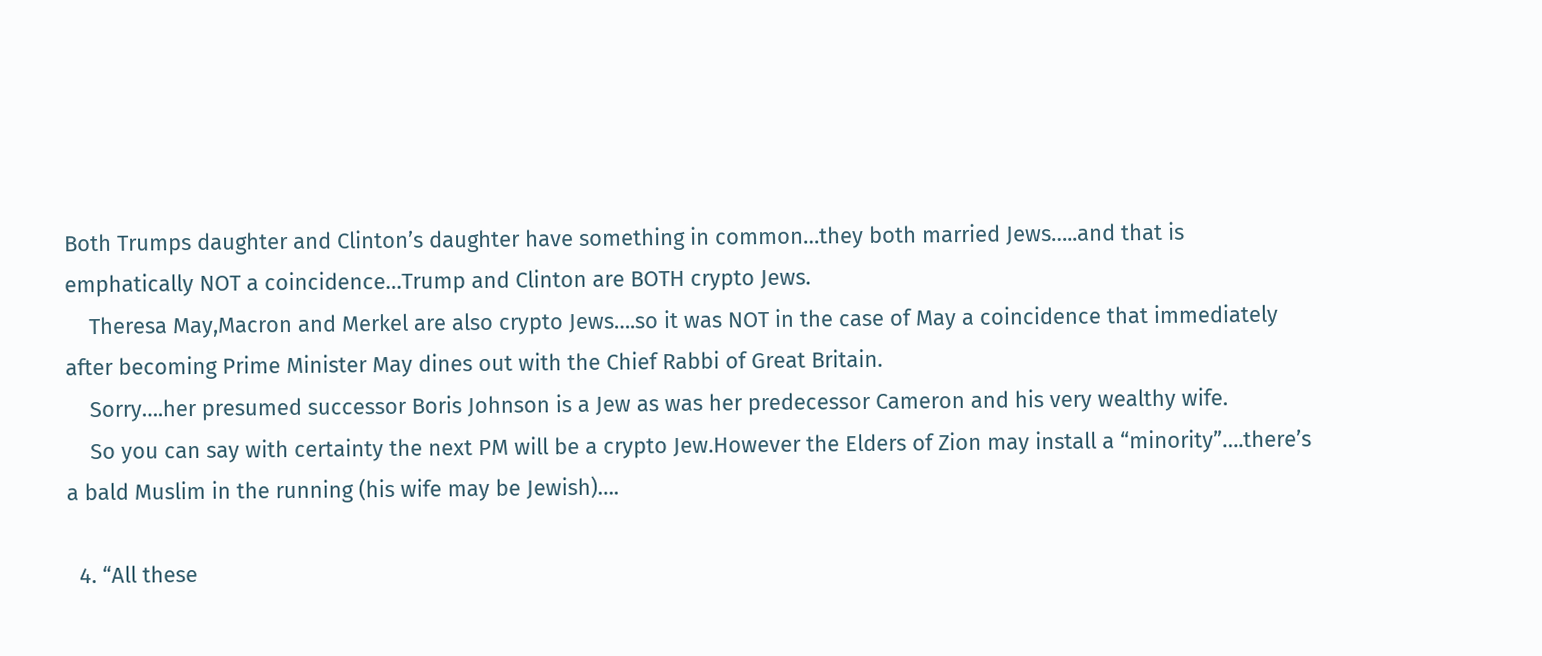Both Trumps daughter and Clinton’s daughter have something in common…they both married Jews…..and that is emphatically NOT a coincidence…Trump and Clinton are BOTH crypto Jews.
    Theresa May,Macron and Merkel are also crypto Jews….so it was NOT in the case of May a coincidence that immediately after becoming Prime Minister May dines out with the Chief Rabbi of Great Britain.
    Sorry….her presumed successor Boris Johnson is a Jew as was her predecessor Cameron and his very wealthy wife.
    So you can say with certainty the next PM will be a crypto Jew.However the Elders of Zion may install a “minority”….there’s a bald Muslim in the running (his wife may be Jewish)….

  4. “All these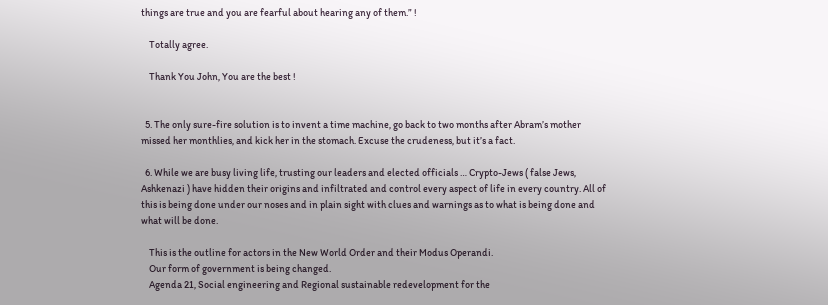things are true and you are fearful about hearing any of them.” !

    Totally agree.

    Thank You John, You are the best !


  5. The only sure-fire solution is to invent a time machine, go back to two months after Abram’s mother missed her monthlies, and kick her in the stomach. Excuse the crudeness, but it’s a fact.

  6. While we are busy living life, trusting our leaders and elected officials … Crypto-Jews ( false Jews, Ashkenazi ) have hidden their origins and infiltrated and control every aspect of life in every country. All of this is being done under our noses and in plain sight with clues and warnings as to what is being done and what will be done.

    This is the outline for actors in the New World Order and their Modus Operandi.
    Our form of government is being changed.
    Agenda 21, Social engineering and Regional sustainable redevelopment for the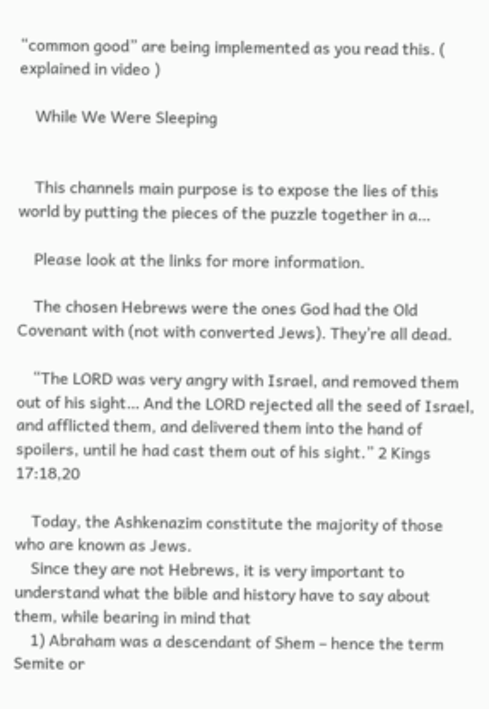“common good” are being implemented as you read this. ( explained in video )

    While We Were Sleeping


    This channels main purpose is to expose the lies of this world by putting the pieces of the puzzle together in a…

    Please look at the links for more information.

    The chosen Hebrews were the ones God had the Old Covenant with (not with converted Jews). They’re all dead.

    “The LORD was very angry with Israel, and removed them out of his sight… And the LORD rejected all the seed of Israel, and afflicted them, and delivered them into the hand of spoilers, until he had cast them out of his sight.” 2 Kings 17:18,20

    Today, the Ashkenazim constitute the majority of those who are known as Jews.
    Since they are not Hebrews, it is very important to understand what the bible and history have to say about them, while bearing in mind that
    1) Abraham was a descendant of Shem – hence the term Semite or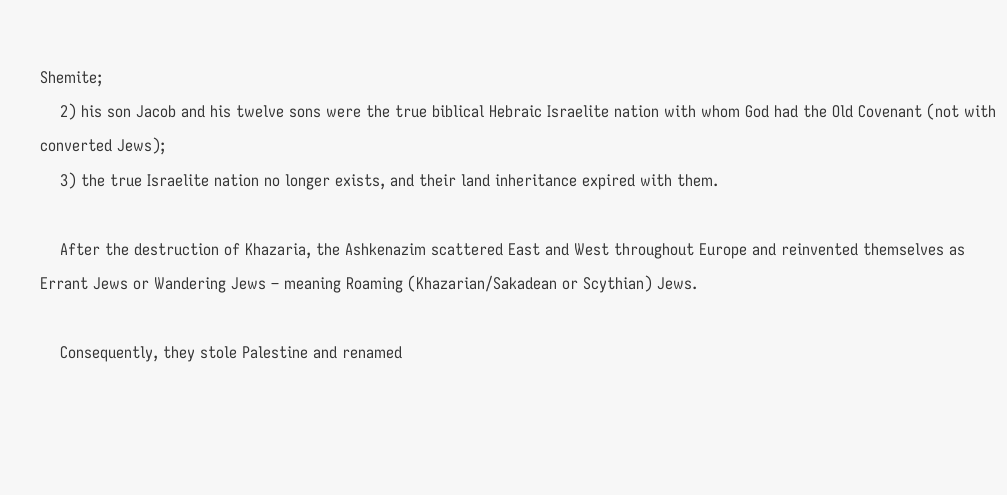Shemite;
    2) his son Jacob and his twelve sons were the true biblical Hebraic Israelite nation with whom God had the Old Covenant (not with converted Jews);
    3) the true Israelite nation no longer exists, and their land inheritance expired with them.

    After the destruction of Khazaria, the Ashkenazim scattered East and West throughout Europe and reinvented themselves as Errant Jews or Wandering Jews – meaning Roaming (Khazarian/Sakadean or Scythian) Jews.

    Consequently, they stole Palestine and renamed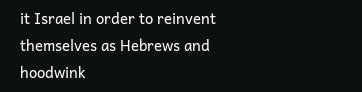it Israel in order to reinvent themselves as Hebrews and hoodwink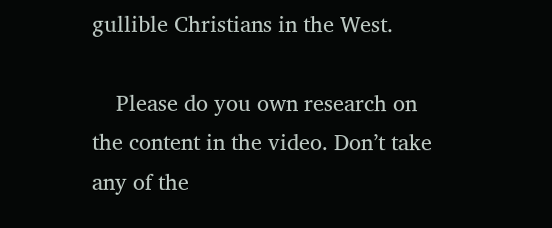gullible Christians in the West.

    Please do you own research on the content in the video. Don’t take any of the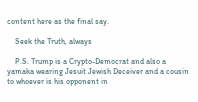content here as the final say.

    Seek the Truth, always

    P.S. Trump is a Crypto-Democrat and also a yamaka wearing Jesuit Jewish Deceiver and a cousin to whoever is his opponent in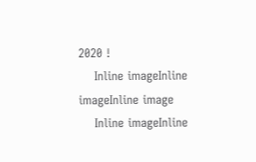2020 !
    Inline imageInline imageInline image
    Inline imageInline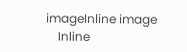imageInline image
    Inline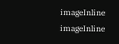imageInline imageInline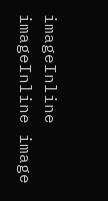imageInline imageInline image